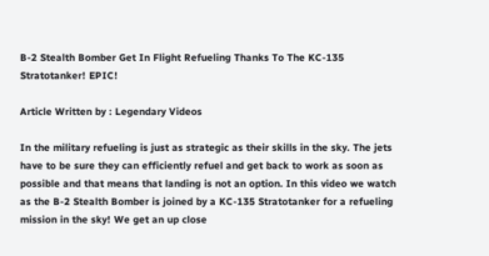B-2 Stealth Bomber Get In Flight Refueling Thanks To The KC-135 Stratotanker! EPIC!

Article Written by : Legendary Videos

In the military refueling is just as strategic as their skills in the sky. The jets have to be sure they can efficiently refuel and get back to work as soon as possible and that means that landing is not an option. In this video we watch as the B-2 Stealth Bomber is joined by a KC-135 Stratotanker for a refueling mission in the sky! We get an up close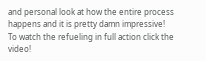and personal look at how the entire process happens and it is pretty damn impressive! To watch the refueling in full action click the video!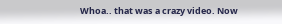Whoa.. that was a crazy video. Now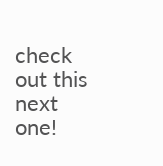check out this next one!